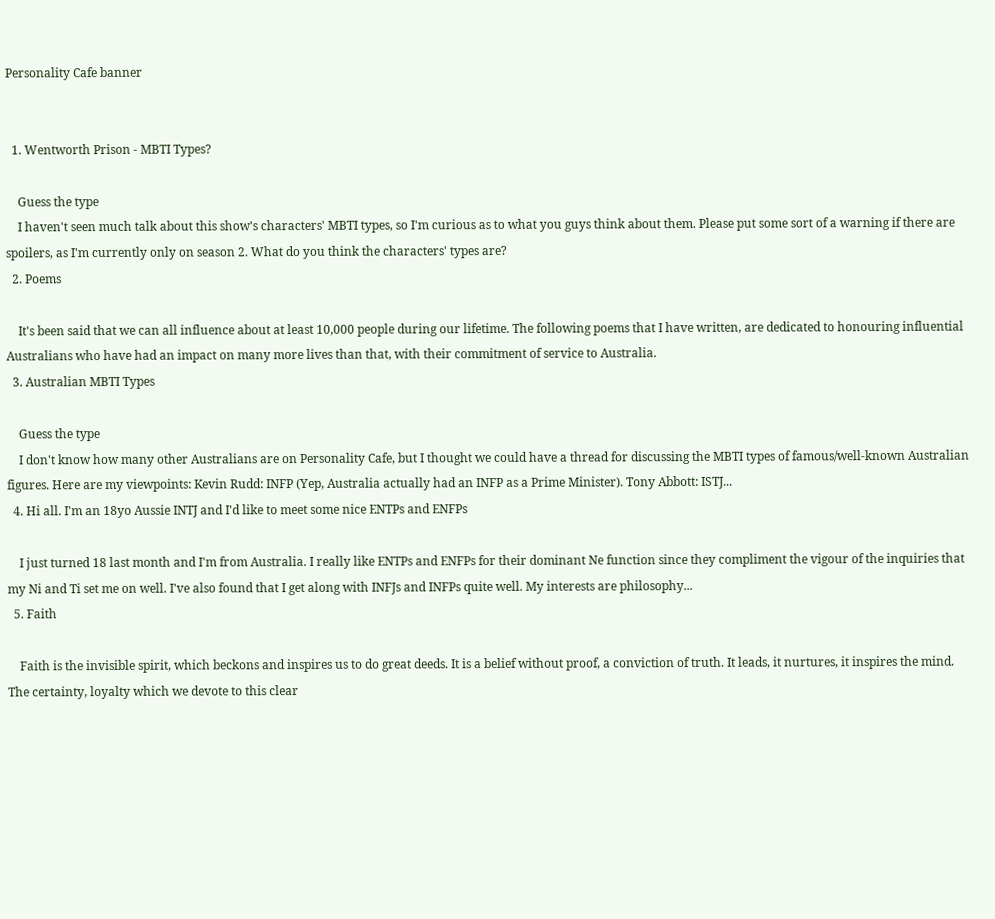Personality Cafe banner


  1. Wentworth Prison - MBTI Types?

    Guess the type
    I haven't seen much talk about this show's characters' MBTI types, so I'm curious as to what you guys think about them. Please put some sort of a warning if there are spoilers, as I'm currently only on season 2. What do you think the characters' types are?
  2. Poems

    It's been said that we can all influence about at least 10,000 people during our lifetime. The following poems that I have written, are dedicated to honouring influential Australians who have had an impact on many more lives than that, with their commitment of service to Australia.
  3. Australian MBTI Types

    Guess the type
    I don't know how many other Australians are on Personality Cafe, but I thought we could have a thread for discussing the MBTI types of famous/well-known Australian figures. Here are my viewpoints: Kevin Rudd: INFP (Yep, Australia actually had an INFP as a Prime Minister). Tony Abbott: ISTJ...
  4. Hi all. I'm an 18yo Aussie INTJ and I'd like to meet some nice ENTPs and ENFPs

    I just turned 18 last month and I'm from Australia. I really like ENTPs and ENFPs for their dominant Ne function since they compliment the vigour of the inquiries that my Ni and Ti set me on well. I've also found that I get along with INFJs and INFPs quite well. My interests are philosophy...
  5. Faith

    Faith is the invisible spirit, which beckons and inspires us to do great deeds. It is a belief without proof, a conviction of truth. It leads, it nurtures, it inspires the mind. The certainty, loyalty which we devote to this clear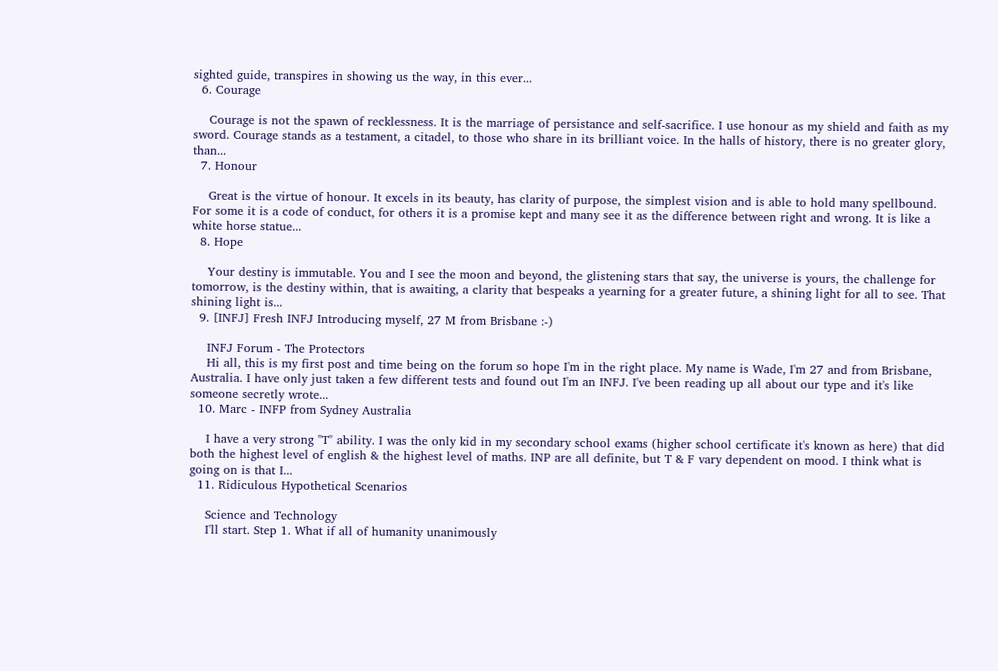sighted guide, transpires in showing us the way, in this ever...
  6. Courage

    Courage is not the spawn of recklessness. It is the marriage of persistance and self-sacrifice. I use honour as my shield and faith as my sword. Courage stands as a testament, a citadel, to those who share in its brilliant voice. In the halls of history, there is no greater glory, than...
  7. Honour

    Great is the virtue of honour. It excels in its beauty, has clarity of purpose, the simplest vision and is able to hold many spellbound. For some it is a code of conduct, for others it is a promise kept and many see it as the difference between right and wrong. It is like a white horse statue...
  8. Hope

    Your destiny is immutable. You and I see the moon and beyond, the glistening stars that say, the universe is yours, the challenge for tomorrow, is the destiny within, that is awaiting, a clarity that bespeaks a yearning for a greater future, a shining light for all to see. That shining light is...
  9. [INFJ] Fresh INFJ Introducing myself, 27 M from Brisbane :-)

    INFJ Forum - The Protectors
    Hi all, this is my first post and time being on the forum so hope I'm in the right place. My name is Wade, I'm 27 and from Brisbane, Australia. I have only just taken a few different tests and found out I'm an INFJ. I've been reading up all about our type and it's like someone secretly wrote...
  10. Marc - INFP from Sydney Australia

    I have a very strong "T" ability. I was the only kid in my secondary school exams (higher school certificate it's known as here) that did both the highest level of english & the highest level of maths. INP are all definite, but T & F vary dependent on mood. I think what is going on is that I...
  11. Ridiculous Hypothetical Scenarios

    Science and Technology
    I'll start. Step 1. What if all of humanity unanimously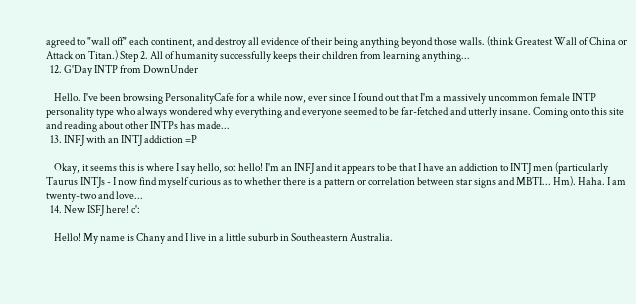agreed to "wall off" each continent, and destroy all evidence of their being anything beyond those walls. (think Greatest Wall of China or Attack on Titan.) Step 2. All of humanity successfully keeps their children from learning anything...
  12. G'Day INTP from DownUnder

    Hello. I've been browsing PersonalityCafe for a while now, ever since I found out that I'm a massively uncommon female INTP personality type who always wondered why everything and everyone seemed to be far-fetched and utterly insane. Coming onto this site and reading about other INTPs has made...
  13. INFJ with an INTJ addiction =P

    Okay, it seems this is where I say hello, so: hello! I'm an INFJ and it appears to be that I have an addiction to INTJ men (particularly Taurus INTJs - I now find myself curious as to whether there is a pattern or correlation between star signs and MBTI... Hm). Haha. I am twenty-two and love...
  14. New ISFJ here! c':

    Hello! My name is Chany and I live in a little suburb in Southeastern Australia.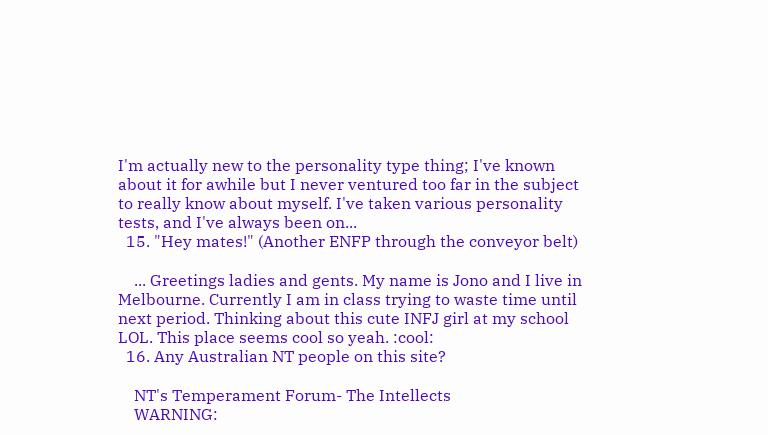I'm actually new to the personality type thing; I've known about it for awhile but I never ventured too far in the subject to really know about myself. I've taken various personality tests, and I've always been on...
  15. "Hey mates!" (Another ENFP through the conveyor belt)

    ... Greetings ladies and gents. My name is Jono and I live in Melbourne. Currently I am in class trying to waste time until next period. Thinking about this cute INFJ girl at my school LOL. This place seems cool so yeah. :cool:
  16. Any Australian NT people on this site?

    NT's Temperament Forum- The Intellects
    WARNING: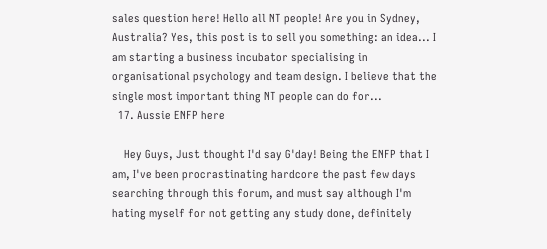sales question here! Hello all NT people! Are you in Sydney, Australia? Yes, this post is to sell you something: an idea... I am starting a business incubator specialising in organisational psychology and team design. I believe that the single most important thing NT people can do for...
  17. Aussie ENFP here

    Hey Guys, Just thought I'd say G'day! Being the ENFP that I am, I've been procrastinating hardcore the past few days searching through this forum, and must say although I'm hating myself for not getting any study done, definitely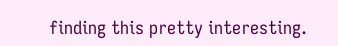finding this pretty interesting.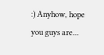:) Anyhow, hope you guys are...